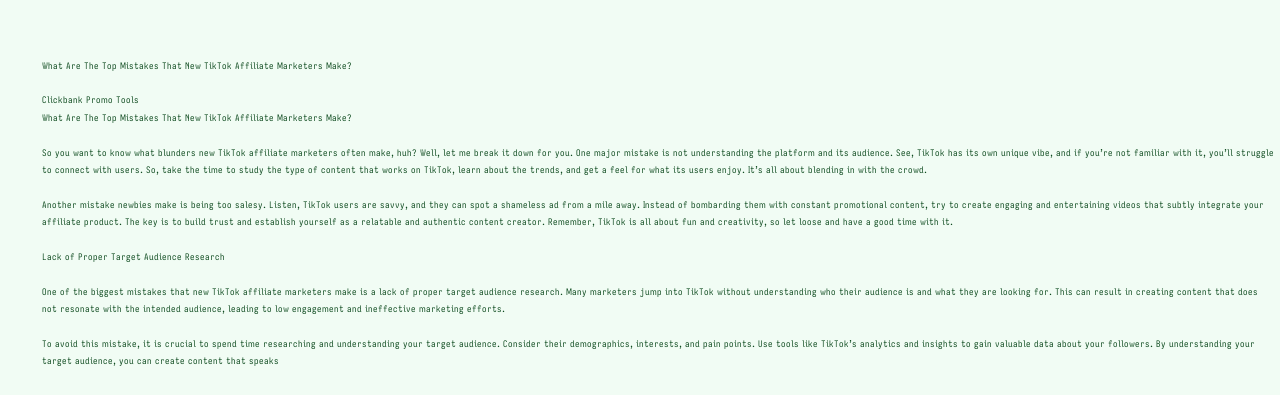What Are The Top Mistakes That New TikTok Affiliate Marketers Make?

Clickbank Promo Tools
What Are The Top Mistakes That New TikTok Affiliate Marketers Make?

So you want to know what blunders new TikTok affiliate marketers often make, huh? Well, let me break it down for you. One major mistake is not understanding the platform and its audience. See, TikTok has its own unique vibe, and if you’re not familiar with it, you’ll struggle to connect with users. So, take the time to study the type of content that works on TikTok, learn about the trends, and get a feel for what its users enjoy. It’s all about blending in with the crowd.

Another mistake newbies make is being too salesy. Listen, TikTok users are savvy, and they can spot a shameless ad from a mile away. Instead of bombarding them with constant promotional content, try to create engaging and entertaining videos that subtly integrate your affiliate product. The key is to build trust and establish yourself as a relatable and authentic content creator. Remember, TikTok is all about fun and creativity, so let loose and have a good time with it.

Lack of Proper Target Audience Research

One of the biggest mistakes that new TikTok affiliate marketers make is a lack of proper target audience research. Many marketers jump into TikTok without understanding who their audience is and what they are looking for. This can result in creating content that does not resonate with the intended audience, leading to low engagement and ineffective marketing efforts.

To avoid this mistake, it is crucial to spend time researching and understanding your target audience. Consider their demographics, interests, and pain points. Use tools like TikTok’s analytics and insights to gain valuable data about your followers. By understanding your target audience, you can create content that speaks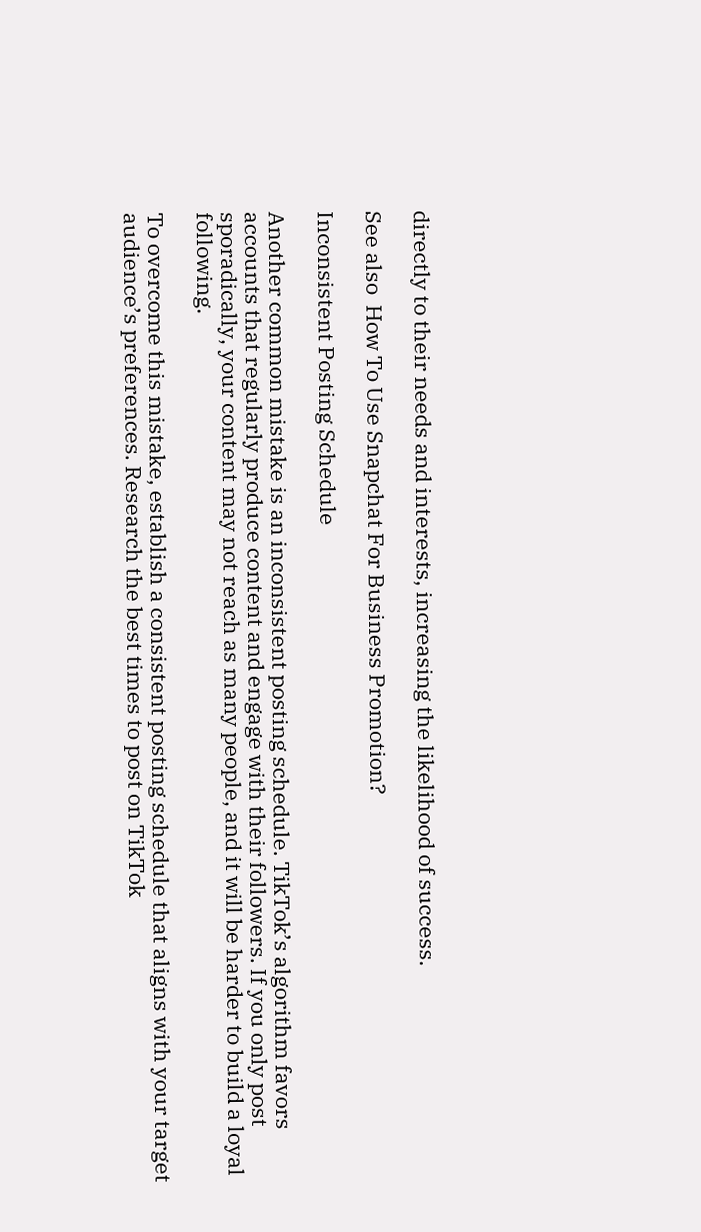directly to their needs and interests, increasing the likelihood of success.

See also  How To Use Snapchat For Business Promotion?

Inconsistent Posting Schedule

Another common mistake is an inconsistent posting schedule. TikTok’s algorithm favors accounts that regularly produce content and engage with their followers. If you only post sporadically, your content may not reach as many people, and it will be harder to build a loyal following.

To overcome this mistake, establish a consistent posting schedule that aligns with your target audience’s preferences. Research the best times to post on TikTok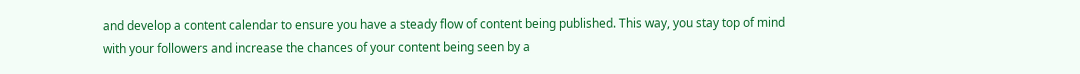and develop a content calendar to ensure you have a steady flow of content being published. This way, you stay top of mind with your followers and increase the chances of your content being seen by a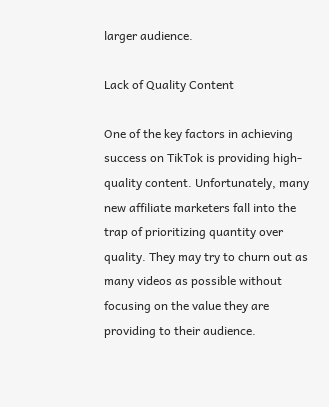larger audience.

Lack of Quality Content

One of the key factors in achieving success on TikTok is providing high-quality content. Unfortunately, many new affiliate marketers fall into the trap of prioritizing quantity over quality. They may try to churn out as many videos as possible without focusing on the value they are providing to their audience.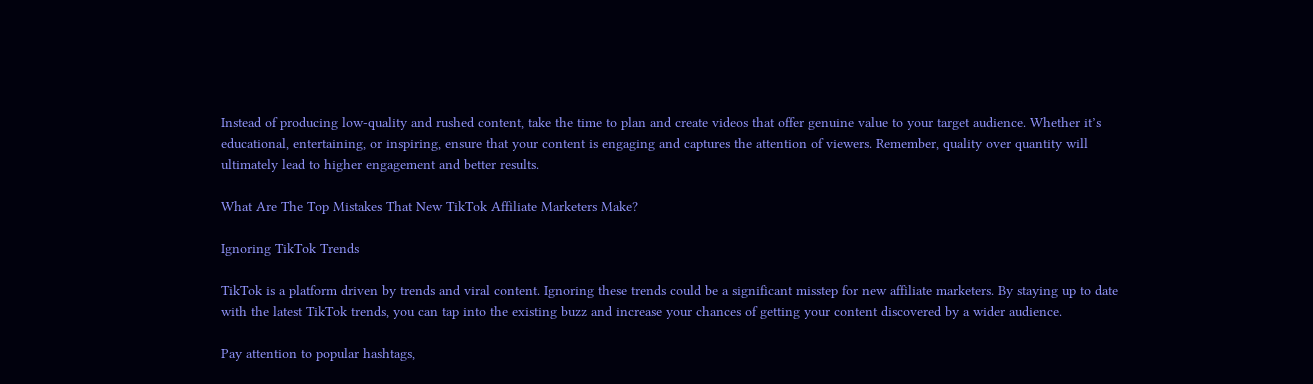Instead of producing low-quality and rushed content, take the time to plan and create videos that offer genuine value to your target audience. Whether it’s educational, entertaining, or inspiring, ensure that your content is engaging and captures the attention of viewers. Remember, quality over quantity will ultimately lead to higher engagement and better results.

What Are The Top Mistakes That New TikTok Affiliate Marketers Make?

Ignoring TikTok Trends

TikTok is a platform driven by trends and viral content. Ignoring these trends could be a significant misstep for new affiliate marketers. By staying up to date with the latest TikTok trends, you can tap into the existing buzz and increase your chances of getting your content discovered by a wider audience.

Pay attention to popular hashtags,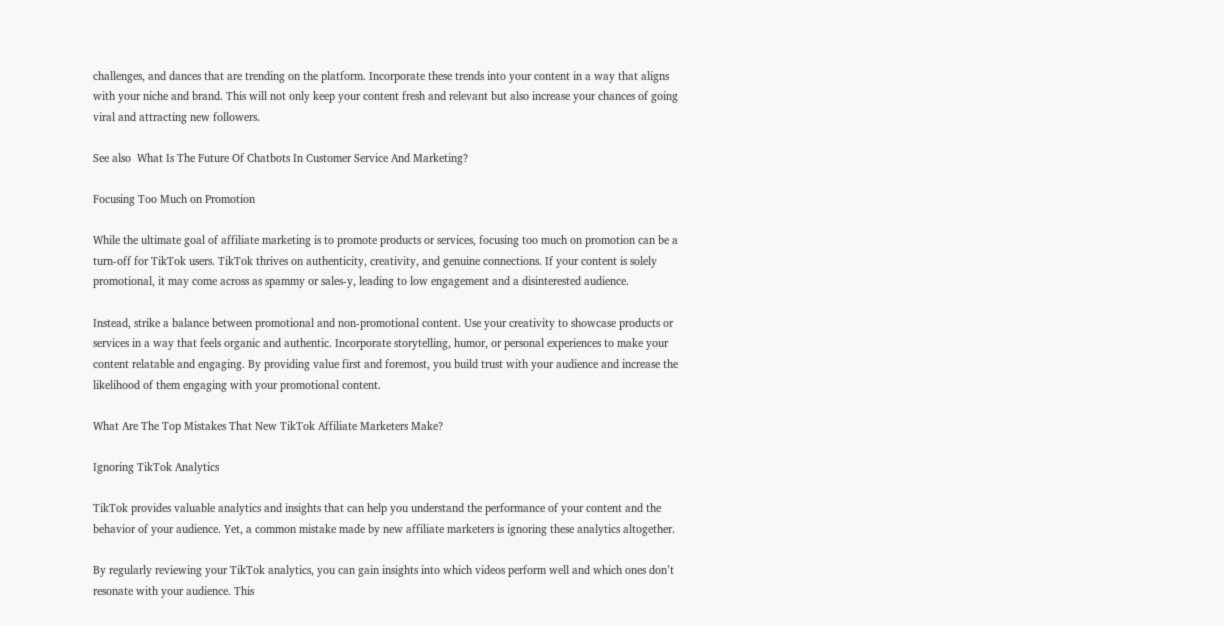challenges, and dances that are trending on the platform. Incorporate these trends into your content in a way that aligns with your niche and brand. This will not only keep your content fresh and relevant but also increase your chances of going viral and attracting new followers.

See also  What Is The Future Of Chatbots In Customer Service And Marketing?

Focusing Too Much on Promotion

While the ultimate goal of affiliate marketing is to promote products or services, focusing too much on promotion can be a turn-off for TikTok users. TikTok thrives on authenticity, creativity, and genuine connections. If your content is solely promotional, it may come across as spammy or sales-y, leading to low engagement and a disinterested audience.

Instead, strike a balance between promotional and non-promotional content. Use your creativity to showcase products or services in a way that feels organic and authentic. Incorporate storytelling, humor, or personal experiences to make your content relatable and engaging. By providing value first and foremost, you build trust with your audience and increase the likelihood of them engaging with your promotional content.

What Are The Top Mistakes That New TikTok Affiliate Marketers Make?

Ignoring TikTok Analytics

TikTok provides valuable analytics and insights that can help you understand the performance of your content and the behavior of your audience. Yet, a common mistake made by new affiliate marketers is ignoring these analytics altogether.

By regularly reviewing your TikTok analytics, you can gain insights into which videos perform well and which ones don’t resonate with your audience. This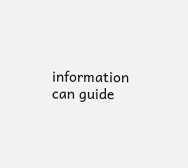information can guide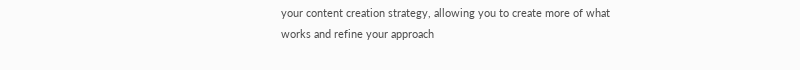your content creation strategy, allowing you to create more of what works and refine your approach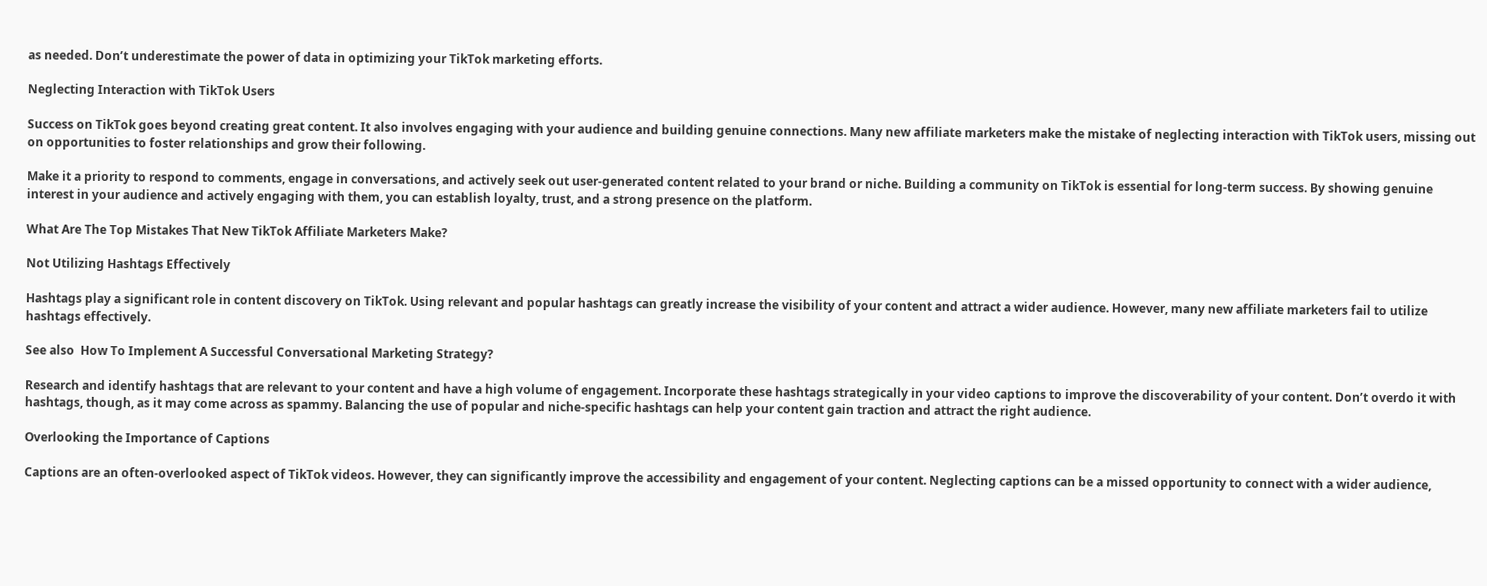as needed. Don’t underestimate the power of data in optimizing your TikTok marketing efforts.

Neglecting Interaction with TikTok Users

Success on TikTok goes beyond creating great content. It also involves engaging with your audience and building genuine connections. Many new affiliate marketers make the mistake of neglecting interaction with TikTok users, missing out on opportunities to foster relationships and grow their following.

Make it a priority to respond to comments, engage in conversations, and actively seek out user-generated content related to your brand or niche. Building a community on TikTok is essential for long-term success. By showing genuine interest in your audience and actively engaging with them, you can establish loyalty, trust, and a strong presence on the platform.

What Are The Top Mistakes That New TikTok Affiliate Marketers Make?

Not Utilizing Hashtags Effectively

Hashtags play a significant role in content discovery on TikTok. Using relevant and popular hashtags can greatly increase the visibility of your content and attract a wider audience. However, many new affiliate marketers fail to utilize hashtags effectively.

See also  How To Implement A Successful Conversational Marketing Strategy?

Research and identify hashtags that are relevant to your content and have a high volume of engagement. Incorporate these hashtags strategically in your video captions to improve the discoverability of your content. Don’t overdo it with hashtags, though, as it may come across as spammy. Balancing the use of popular and niche-specific hashtags can help your content gain traction and attract the right audience.

Overlooking the Importance of Captions

Captions are an often-overlooked aspect of TikTok videos. However, they can significantly improve the accessibility and engagement of your content. Neglecting captions can be a missed opportunity to connect with a wider audience,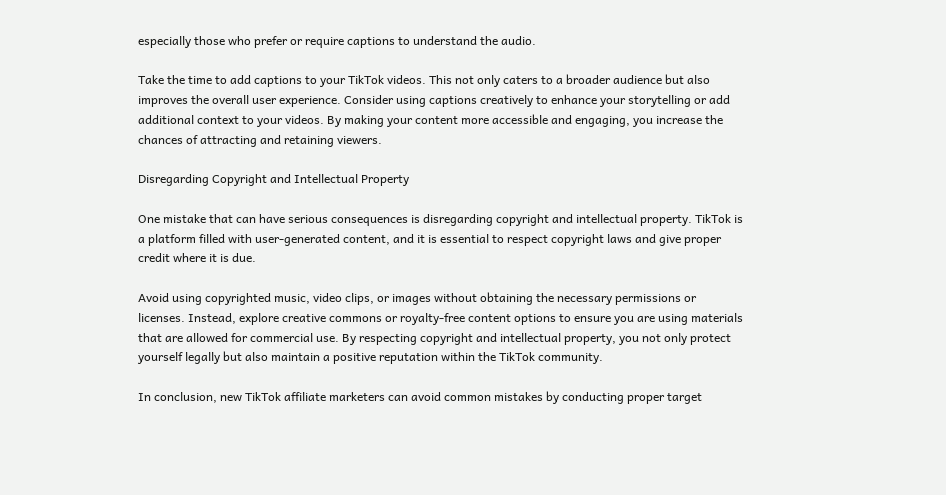especially those who prefer or require captions to understand the audio.

Take the time to add captions to your TikTok videos. This not only caters to a broader audience but also improves the overall user experience. Consider using captions creatively to enhance your storytelling or add additional context to your videos. By making your content more accessible and engaging, you increase the chances of attracting and retaining viewers.

Disregarding Copyright and Intellectual Property

One mistake that can have serious consequences is disregarding copyright and intellectual property. TikTok is a platform filled with user-generated content, and it is essential to respect copyright laws and give proper credit where it is due.

Avoid using copyrighted music, video clips, or images without obtaining the necessary permissions or licenses. Instead, explore creative commons or royalty-free content options to ensure you are using materials that are allowed for commercial use. By respecting copyright and intellectual property, you not only protect yourself legally but also maintain a positive reputation within the TikTok community.

In conclusion, new TikTok affiliate marketers can avoid common mistakes by conducting proper target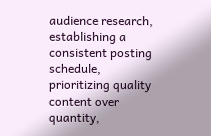audience research, establishing a consistent posting schedule, prioritizing quality content over quantity,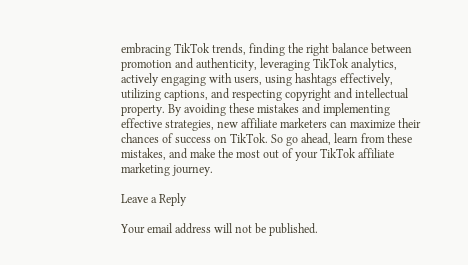embracing TikTok trends, finding the right balance between promotion and authenticity, leveraging TikTok analytics, actively engaging with users, using hashtags effectively, utilizing captions, and respecting copyright and intellectual property. By avoiding these mistakes and implementing effective strategies, new affiliate marketers can maximize their chances of success on TikTok. So go ahead, learn from these mistakes, and make the most out of your TikTok affiliate marketing journey.

Leave a Reply

Your email address will not be published.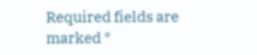Required fields are marked *